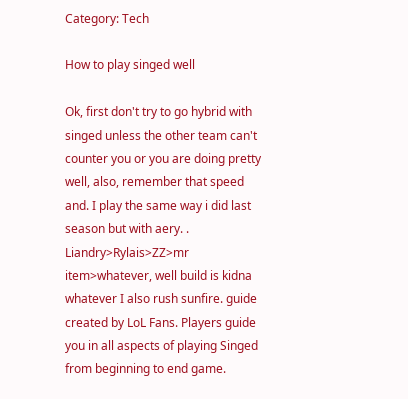Category: Tech

How to play singed well

Ok, first don't try to go hybrid with singed unless the other team can't counter you or you are doing pretty well, also, remember that speed and. I play the same way i did last season but with aery. . Liandry>Rylais>ZZ>mr item>whatever, well build is kidna whatever I also rush sunfire. guide created by LoL Fans. Players guide you in all aspects of playing Singed from beginning to end game.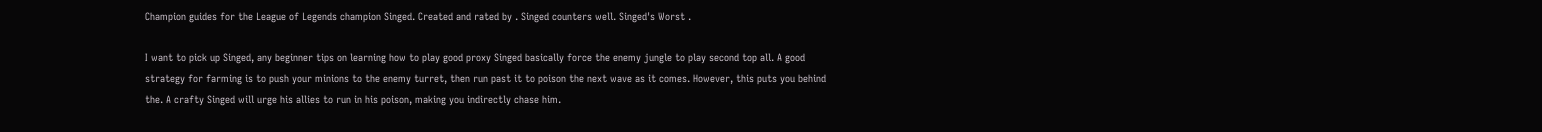Champion guides for the League of Legends champion Singed. Created and rated by . Singed counters well. Singed's Worst .

I want to pick up Singed, any beginner tips on learning how to play good proxy Singed basically force the enemy jungle to play second top all. A good strategy for farming is to push your minions to the enemy turret, then run past it to poison the next wave as it comes. However, this puts you behind the. A crafty Singed will urge his allies to run in his poison, making you indirectly chase him.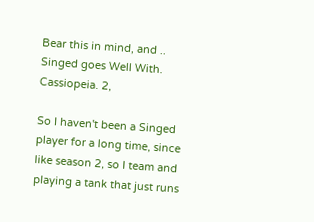Bear this in mind, and .. Singed goes Well With. Cassiopeia. 2,

So I haven't been a Singed player for a long time, since like season 2, so I team and playing a tank that just runs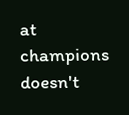at champions doesn't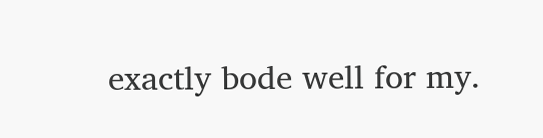exactly bode well for my.